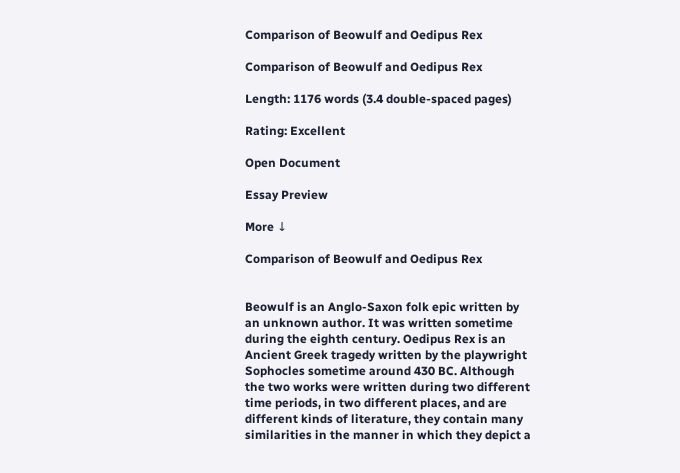Comparison of Beowulf and Oedipus Rex

Comparison of Beowulf and Oedipus Rex

Length: 1176 words (3.4 double-spaced pages)

Rating: Excellent

Open Document

Essay Preview

More ↓

Comparison of Beowulf and Oedipus Rex


Beowulf is an Anglo-Saxon folk epic written by an unknown author. It was written sometime during the eighth century. Oedipus Rex is an Ancient Greek tragedy written by the playwright Sophocles sometime around 430 BC. Although the two works were written during two different time periods, in two different places, and are different kinds of literature, they contain many similarities in the manner in which they depict a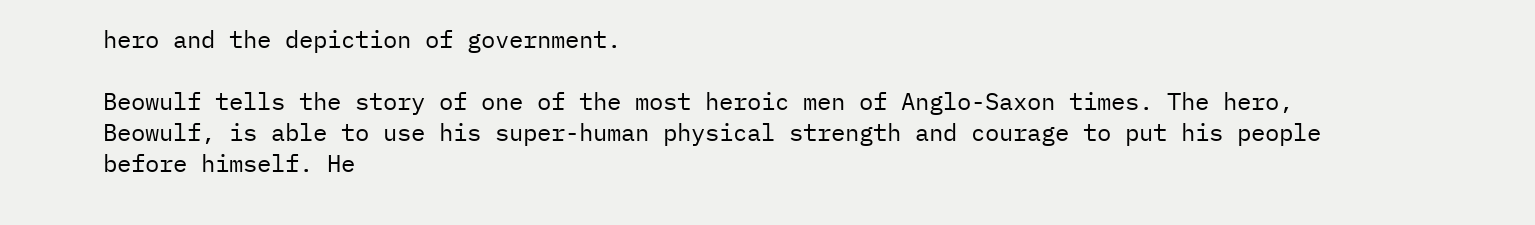hero and the depiction of government.

Beowulf tells the story of one of the most heroic men of Anglo-Saxon times. The hero, Beowulf, is able to use his super-human physical strength and courage to put his people before himself. He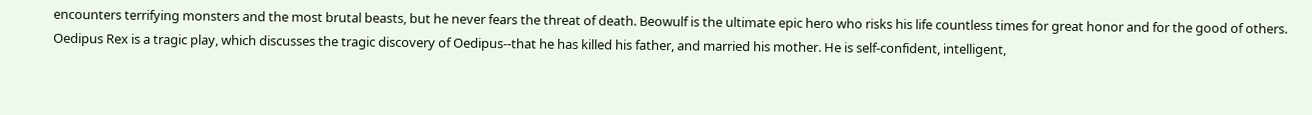encounters terrifying monsters and the most brutal beasts, but he never fears the threat of death. Beowulf is the ultimate epic hero who risks his life countless times for great honor and for the good of others. Oedipus Rex is a tragic play, which discusses the tragic discovery of Oedipus--that he has killed his father, and married his mother. He is self-confident, intelligent,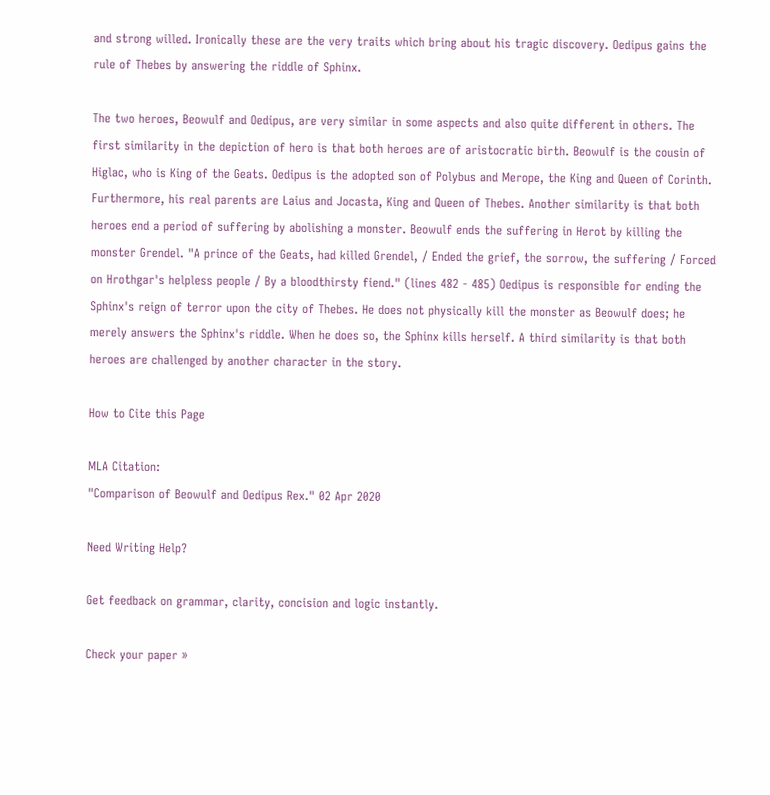and strong willed. Ironically these are the very traits which bring about his tragic discovery. Oedipus gains the rule of Thebes by answering the riddle of Sphinx.

The two heroes, Beowulf and Oedipus, are very similar in some aspects and also quite different in others. The first similarity in the depiction of hero is that both heroes are of aristocratic birth. Beowulf is the cousin of Higlac, who is King of the Geats. Oedipus is the adopted son of Polybus and Merope, the King and Queen of Corinth. Furthermore, his real parents are Laius and Jocasta, King and Queen of Thebes. Another similarity is that both heroes end a period of suffering by abolishing a monster. Beowulf ends the suffering in Herot by killing the monster Grendel. "A prince of the Geats, had killed Grendel, / Ended the grief, the sorrow, the suffering / Forced on Hrothgar's helpless people / By a bloodthirsty fiend." (lines 482 - 485) Oedipus is responsible for ending the Sphinx's reign of terror upon the city of Thebes. He does not physically kill the monster as Beowulf does; he merely answers the Sphinx's riddle. When he does so, the Sphinx kills herself. A third similarity is that both heroes are challenged by another character in the story.

How to Cite this Page

MLA Citation:
"Comparison of Beowulf and Oedipus Rex." 02 Apr 2020

Need Writing Help?

Get feedback on grammar, clarity, concision and logic instantly.

Check your paper »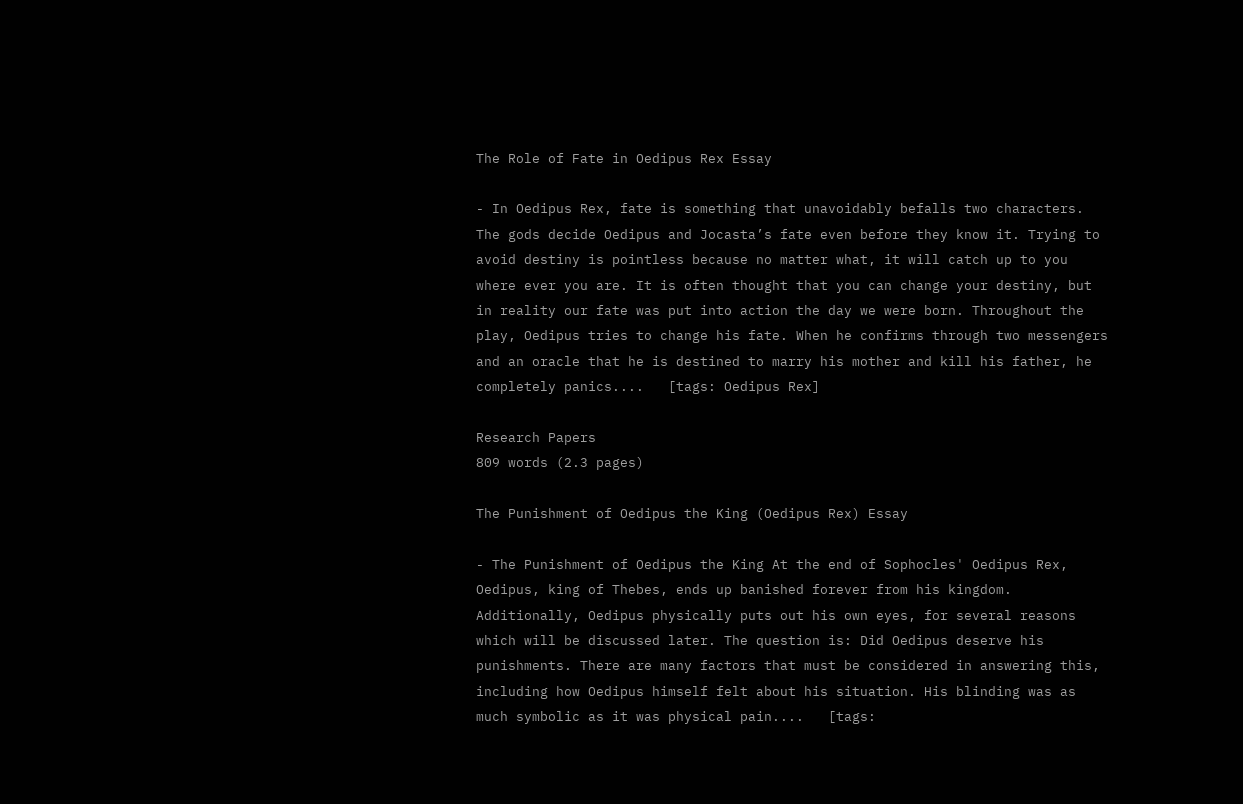The Role of Fate in Oedipus Rex Essay

- In Oedipus Rex, fate is something that unavoidably befalls two characters. The gods decide Oedipus and Jocasta’s fate even before they know it. Trying to avoid destiny is pointless because no matter what, it will catch up to you where ever you are. It is often thought that you can change your destiny, but in reality our fate was put into action the day we were born. Throughout the play, Oedipus tries to change his fate. When he confirms through two messengers and an oracle that he is destined to marry his mother and kill his father, he completely panics....   [tags: Oedipus Rex]

Research Papers
809 words (2.3 pages)

The Punishment of Oedipus the King (Oedipus Rex) Essay

- The Punishment of Oedipus the King At the end of Sophocles' Oedipus Rex, Oedipus, king of Thebes, ends up banished forever from his kingdom. Additionally, Oedipus physically puts out his own eyes, for several reasons which will be discussed later. The question is: Did Oedipus deserve his punishments. There are many factors that must be considered in answering this, including how Oedipus himself felt about his situation. His blinding was as much symbolic as it was physical pain....   [tags: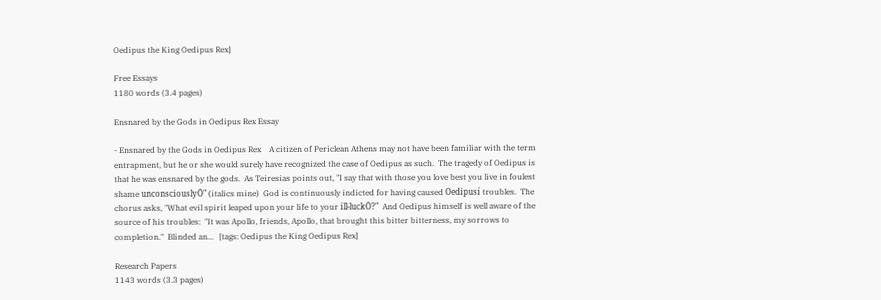Oedipus the King Oedipus Rex]

Free Essays
1180 words (3.4 pages)

Ensnared by the Gods in Oedipus Rex Essay

- Ensnared by the Gods in Oedipus Rex    A citizen of Periclean Athens may not have been familiar with the term entrapment, but he or she would surely have recognized the case of Oedipus as such.  The tragedy of Oedipus is that he was ensnared by the gods.  As Teiresias points out, "I say that with those you love best you live in foulest shame unconsciouslyÖ" (italics mine)  God is continuously indicted for having caused Oedipusí troubles.  The chorus asks, "What evil spirit leaped upon your life to your ill-luckÖ?"  And Oedipus himself is well aware of the source of his troubles:  "It was Apollo, friends, Apollo, that brought this bitter bitterness, my sorrows to completion."  Blinded an...   [tags: Oedipus the King Oedipus Rex]

Research Papers
1143 words (3.3 pages)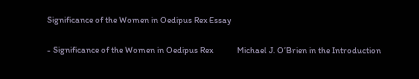Significance of the Women in Oedipus Rex Essay

- Significance of the Women in Oedipus Rex            Michael J. O’Brien in the Introduction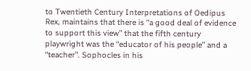to Twentieth Century Interpretations of Oedipus Rex, maintains that there is “a good deal of evidence to support this view” that the fifth century playwright was the “educator of his people” and a “teacher”. Sophocles in his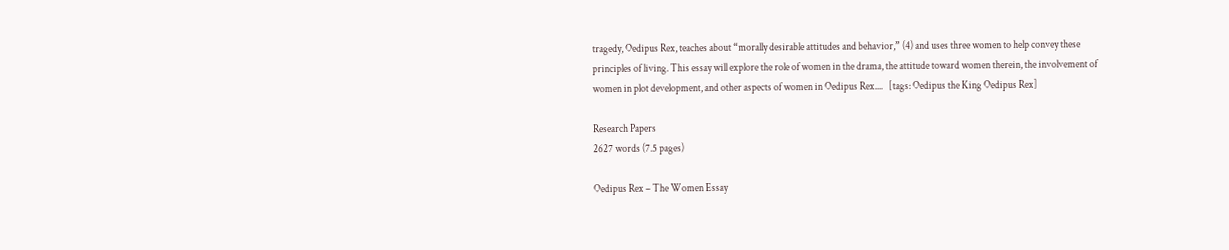tragedy, Oedipus Rex, teaches about “morally desirable attitudes and behavior,” (4) and uses three women to help convey these principles of living. This essay will explore the role of women in the drama, the attitude toward women therein, the involvement of women in plot development, and other aspects of women in Oedipus Rex....   [tags: Oedipus the King Oedipus Rex]

Research Papers
2627 words (7.5 pages)

Oedipus Rex – The Women Essay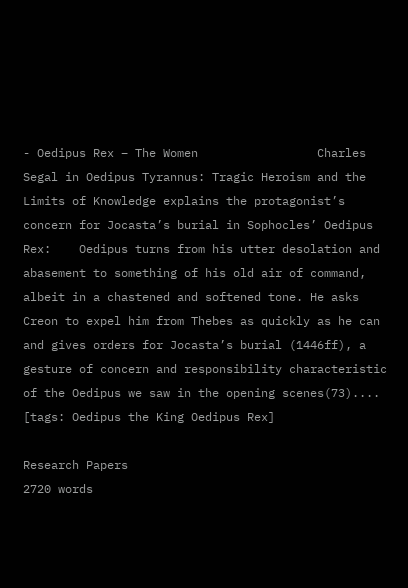- Oedipus Rex – The Women                 Charles Segal in Oedipus Tyrannus: Tragic Heroism and the Limits of Knowledge explains the protagonist’s concern for Jocasta’s burial in Sophocles’ Oedipus Rex:    Oedipus turns from his utter desolation and abasement to something of his old air of command, albeit in a chastened and softened tone. He asks Creon to expel him from Thebes as quickly as he can and gives orders for Jocasta’s burial (1446ff), a gesture of concern and responsibility characteristic of the Oedipus we saw in the opening scenes(73)....   [tags: Oedipus the King Oedipus Rex]

Research Papers
2720 words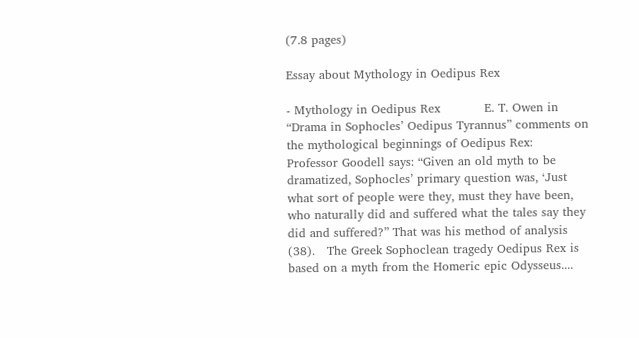(7.8 pages)

Essay about Mythology in Oedipus Rex

- Mythology in Oedipus Rex           E. T. Owen in “Drama in Sophocles’ Oedipus Tyrannus” comments on the mythological beginnings of Oedipus Rex:   Professor Goodell says: “Given an old myth to be dramatized, Sophocles’ primary question was, ‘Just what sort of people were they, must they have been, who naturally did and suffered what the tales say they did and suffered?” That was his method of analysis (38).   The Greek Sophoclean tragedy Oedipus Rex is based on a myth from the Homeric epic Odysseus....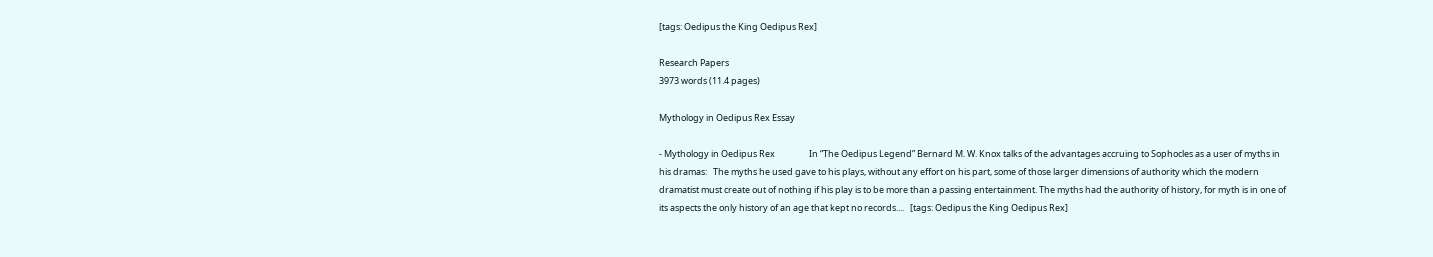[tags: Oedipus the King Oedipus Rex]

Research Papers
3973 words (11.4 pages)

Mythology in Oedipus Rex Essay

- Mythology in Oedipus Rex                 In “The Oedipus Legend” Bernard M. W. Knox talks of the advantages accruing to Sophocles as a user of myths in his dramas:   The myths he used gave to his plays, without any effort on his part, some of those larger dimensions of authority which the modern dramatist must create out of nothing if his play is to be more than a passing entertainment. The myths had the authority of history, for myth is in one of its aspects the only history of an age that kept no records....   [tags: Oedipus the King Oedipus Rex]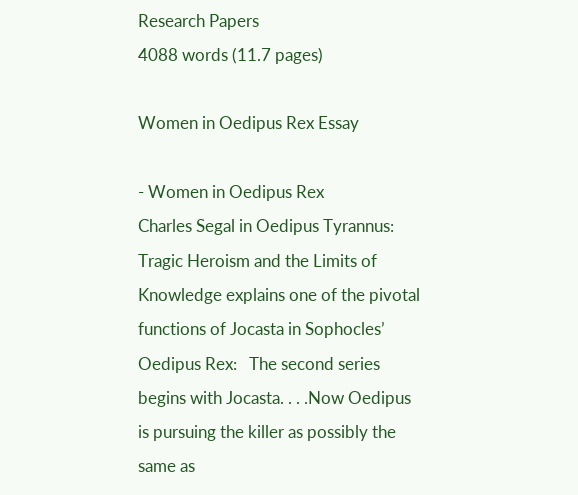Research Papers
4088 words (11.7 pages)

Women in Oedipus Rex Essay

- Women in Oedipus Rex               Charles Segal in Oedipus Tyrannus: Tragic Heroism and the Limits of Knowledge explains one of the pivotal functions of Jocasta in Sophocles’ Oedipus Rex:   The second series begins with Jocasta. . . .Now Oedipus is pursuing the killer as possibly the same as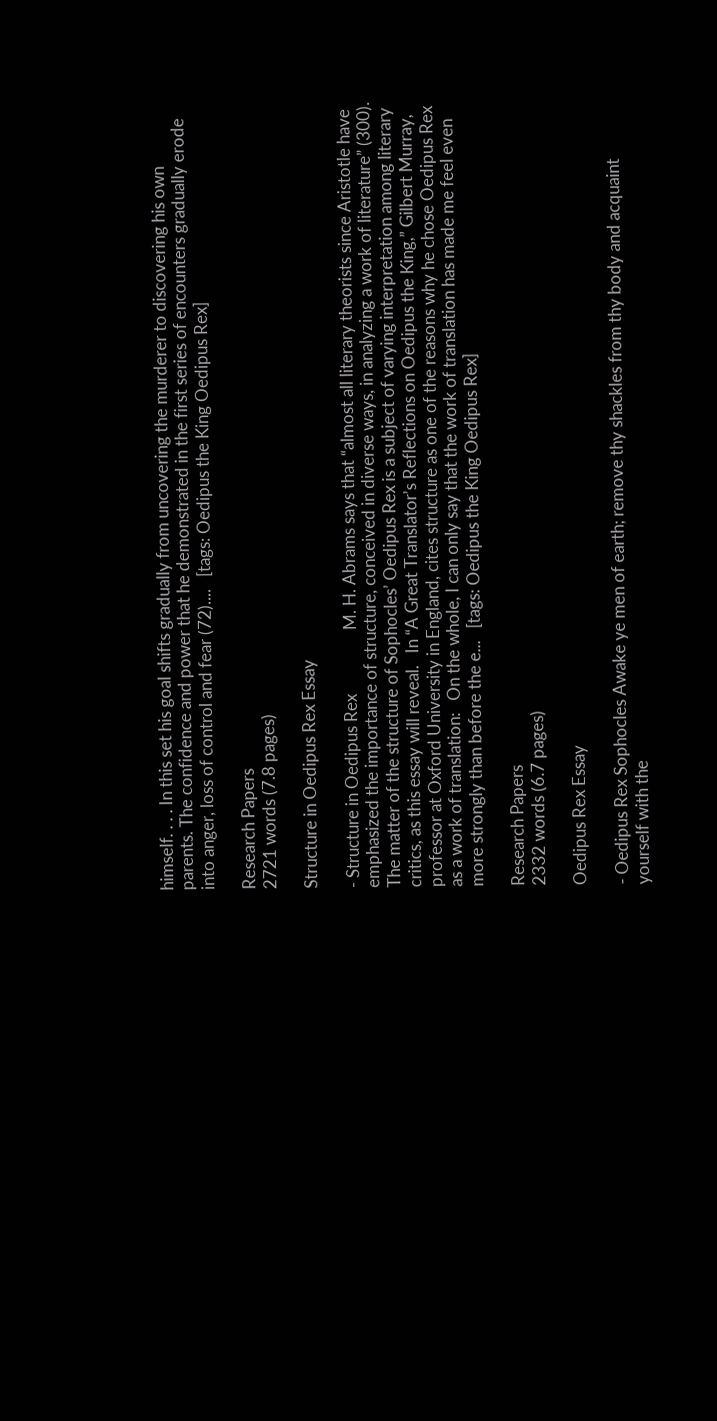himself. . . . In this set his goal shifts gradually from uncovering the murderer to discovering his own parents. The confidence and power that he demonstrated in the first series of encounters gradually erode into anger, loss of control and fear (72)....   [tags: Oedipus the King Oedipus Rex]

Research Papers
2721 words (7.8 pages)

Structure in Oedipus Rex Essay

- Structure in Oedipus Rex                M. H. Abrams says that “almost all literary theorists since Aristotle have emphasized the importance of structure, conceived in diverse ways, in analyzing a work of literature” (300). The matter of the structure of Sophocles’ Oedipus Rex is a subject of varying interpretation among literary critics, as this essay will reveal.   In “A Great Translator’s Reflections on Oedipus the King,” Gilbert Murray, professor at Oxford University in England, cites structure as one of the reasons why he chose Oedipus Rex as a work of translation:   On the whole, I can only say that the work of translation has made me feel even more strongly than before the e...   [tags: Oedipus the King Oedipus Rex]

Research Papers
2332 words (6.7 pages)

Oedipus Rex Essay

- Oedipus Rex Sophocles Awake ye men of earth; remove thy shackles from thy body and acquaint yourself with the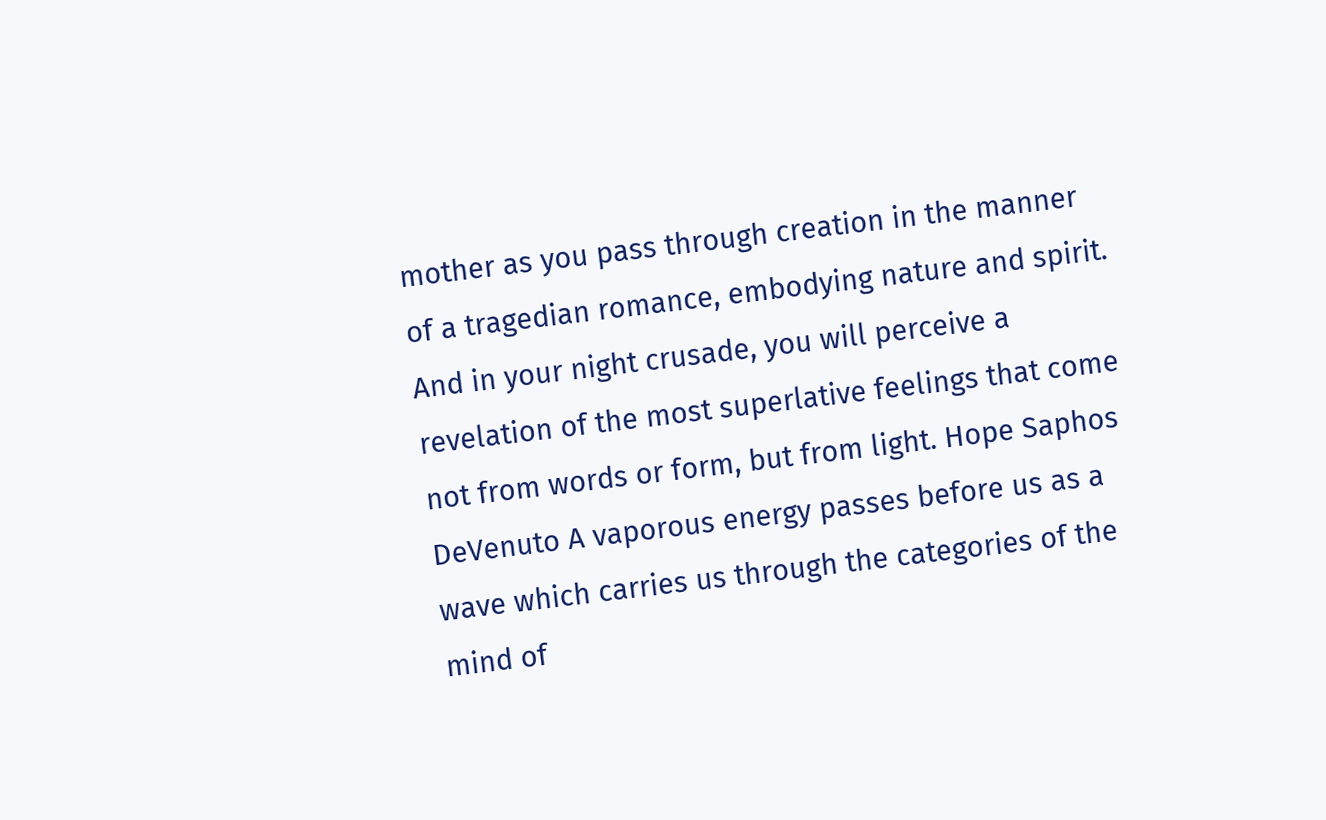mother as you pass through creation in the manner of a tragedian romance, embodying nature and spirit. And in your night crusade, you will perceive a revelation of the most superlative feelings that come not from words or form, but from light. Hope Saphos DeVenuto A vaporous energy passes before us as a wave which carries us through the categories of the mind of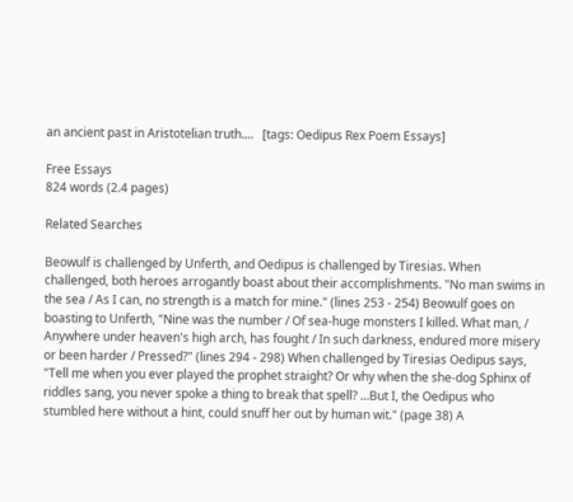an ancient past in Aristotelian truth....   [tags: Oedipus Rex Poem Essays]

Free Essays
824 words (2.4 pages)

Related Searches

Beowulf is challenged by Unferth, and Oedipus is challenged by Tiresias. When challenged, both heroes arrogantly boast about their accomplishments. "No man swims in the sea / As I can, no strength is a match for mine." (lines 253 - 254) Beowulf goes on boasting to Unferth, "Nine was the number / Of sea-huge monsters I killed. What man, / Anywhere under heaven's high arch, has fought / In such darkness, endured more misery or been harder / Pressed?" (lines 294 - 298) When challenged by Tiresias Oedipus says, "Tell me when you ever played the prophet straight? Or why when the she-dog Sphinx of riddles sang, you never spoke a thing to break that spell? …But I, the Oedipus who stumbled here without a hint, could snuff her out by human wit." (page 38) A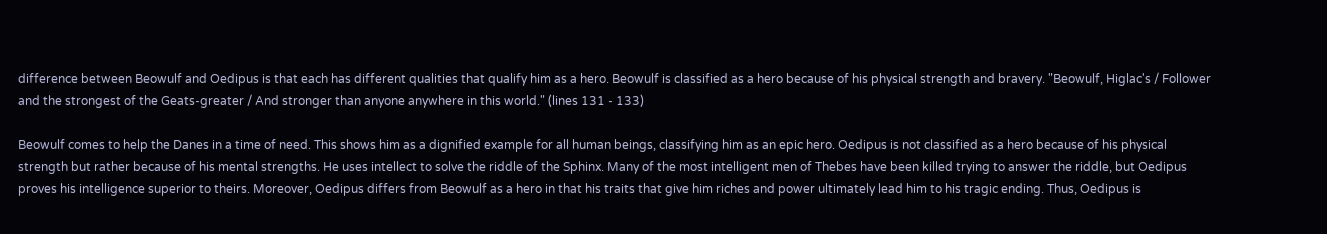difference between Beowulf and Oedipus is that each has different qualities that qualify him as a hero. Beowulf is classified as a hero because of his physical strength and bravery. "Beowulf, Higlac's / Follower and the strongest of the Geats-greater / And stronger than anyone anywhere in this world." (lines 131 - 133)

Beowulf comes to help the Danes in a time of need. This shows him as a dignified example for all human beings, classifying him as an epic hero. Oedipus is not classified as a hero because of his physical strength but rather because of his mental strengths. He uses intellect to solve the riddle of the Sphinx. Many of the most intelligent men of Thebes have been killed trying to answer the riddle, but Oedipus proves his intelligence superior to theirs. Moreover, Oedipus differs from Beowulf as a hero in that his traits that give him riches and power ultimately lead him to his tragic ending. Thus, Oedipus is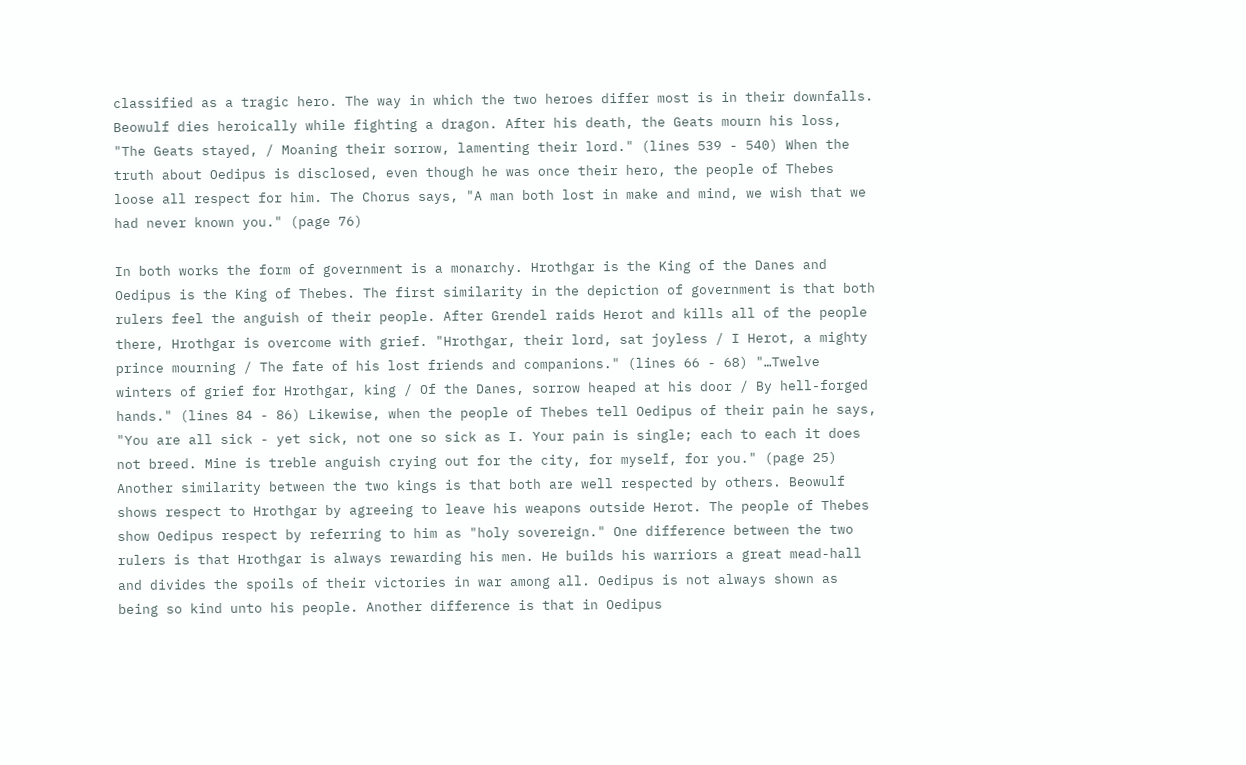classified as a tragic hero. The way in which the two heroes differ most is in their downfalls. Beowulf dies heroically while fighting a dragon. After his death, the Geats mourn his loss, "The Geats stayed, / Moaning their sorrow, lamenting their lord." (lines 539 - 540) When the truth about Oedipus is disclosed, even though he was once their hero, the people of Thebes loose all respect for him. The Chorus says, "A man both lost in make and mind, we wish that we had never known you." (page 76)

In both works the form of government is a monarchy. Hrothgar is the King of the Danes and Oedipus is the King of Thebes. The first similarity in the depiction of government is that both rulers feel the anguish of their people. After Grendel raids Herot and kills all of the people there, Hrothgar is overcome with grief. "Hrothgar, their lord, sat joyless / I Herot, a mighty prince mourning / The fate of his lost friends and companions." (lines 66 - 68) "…Twelve winters of grief for Hrothgar, king / Of the Danes, sorrow heaped at his door / By hell-forged hands." (lines 84 - 86) Likewise, when the people of Thebes tell Oedipus of their pain he says, "You are all sick - yet sick, not one so sick as I. Your pain is single; each to each it does not breed. Mine is treble anguish crying out for the city, for myself, for you." (page 25) Another similarity between the two kings is that both are well respected by others. Beowulf shows respect to Hrothgar by agreeing to leave his weapons outside Herot. The people of Thebes show Oedipus respect by referring to him as "holy sovereign." One difference between the two rulers is that Hrothgar is always rewarding his men. He builds his warriors a great mead-hall and divides the spoils of their victories in war among all. Oedipus is not always shown as being so kind unto his people. Another difference is that in Oedipus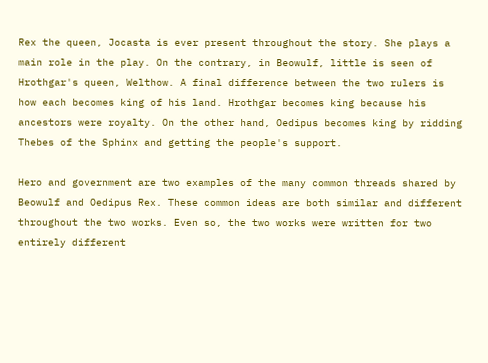Rex the queen, Jocasta is ever present throughout the story. She plays a main role in the play. On the contrary, in Beowulf, little is seen of Hrothgar's queen, Welthow. A final difference between the two rulers is how each becomes king of his land. Hrothgar becomes king because his ancestors were royalty. On the other hand, Oedipus becomes king by ridding Thebes of the Sphinx and getting the people's support.

Hero and government are two examples of the many common threads shared by Beowulf and Oedipus Rex. These common ideas are both similar and different throughout the two works. Even so, the two works were written for two entirely different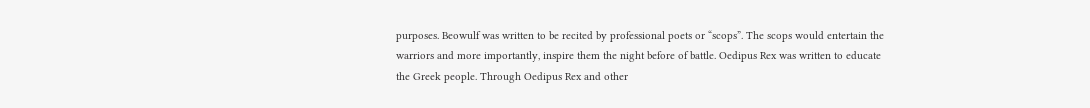purposes. Beowulf was written to be recited by professional poets or “scops”. The scops would entertain the warriors and more importantly, inspire them the night before of battle. Oedipus Rex was written to educate the Greek people. Through Oedipus Rex and other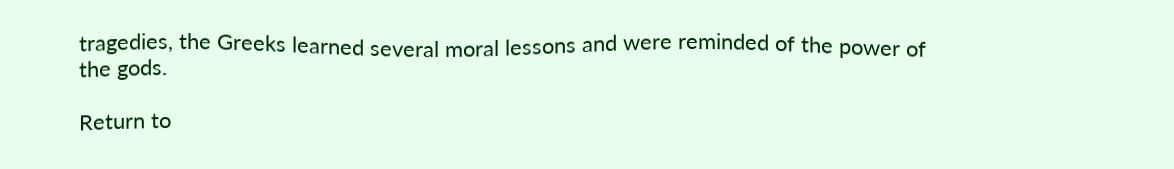tragedies, the Greeks learned several moral lessons and were reminded of the power of the gods.

Return to